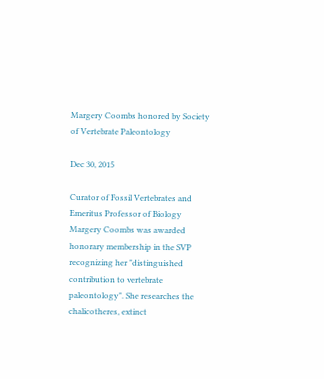Margery Coombs honored by Society of Vertebrate Paleontology

Dec 30, 2015

Curator of Fossil Vertebrates and Emeritus Professor of Biology Margery Coombs was awarded honorary membership in the SVP recognizing her "distinguished contribution to vertebrate paleontology". She researches the chalicotheres, extinct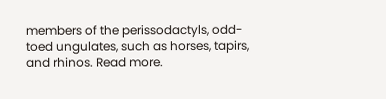members of the perissodactyls, odd-toed ungulates, such as horses, tapirs, and rhinos. Read more.